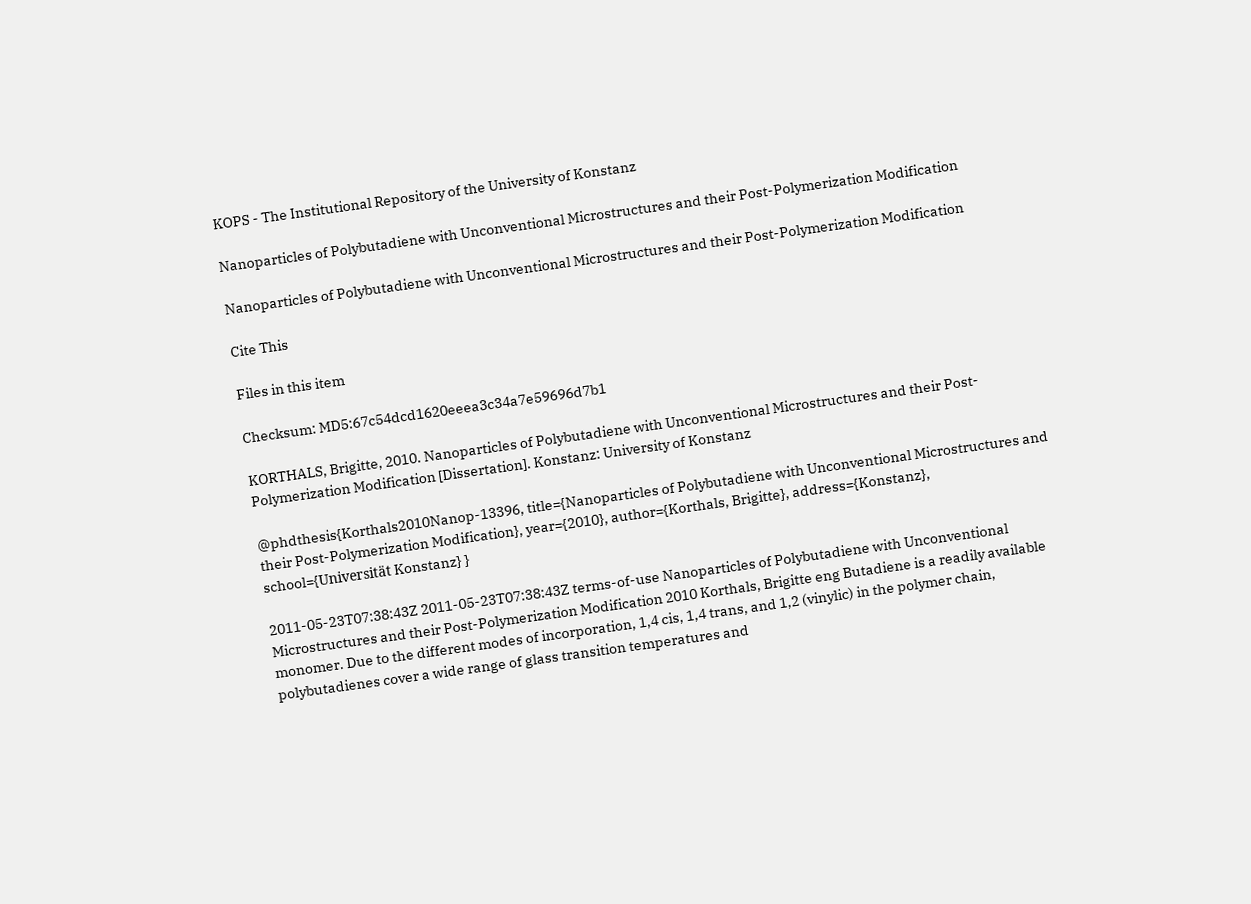KOPS - The Institutional Repository of the University of Konstanz

Nanoparticles of Polybutadiene with Unconventional Microstructures and their Post-Polymerization Modification

Nanoparticles of Polybutadiene with Unconventional Microstructures and their Post-Polymerization Modification

Cite This

Files in this item

Checksum: MD5:67c54dcd1620eeea3c34a7e59696d7b1

KORTHALS, Brigitte, 2010. Nanoparticles of Polybutadiene with Unconventional Microstructures and their Post-Polymerization Modification [Dissertation]. Konstanz: University of Konstanz

@phdthesis{Korthals2010Nanop-13396, title={Nanoparticles of Polybutadiene with Unconventional Microstructures and their Post-Polymerization Modification}, year={2010}, author={Korthals, Brigitte}, address={Konstanz}, school={Universität Konstanz} }

2011-05-23T07:38:43Z 2011-05-23T07:38:43Z terms-of-use Nanoparticles of Polybutadiene with Unconventional Microstructures and their Post-Polymerization Modification 2010 Korthals, Brigitte eng Butadiene is a readily available monomer. Due to the different modes of incorporation, 1,4 cis, 1,4 trans, and 1,2 (vinylic) in the polymer chain, polybutadienes cover a wide range of glass transition temperatures and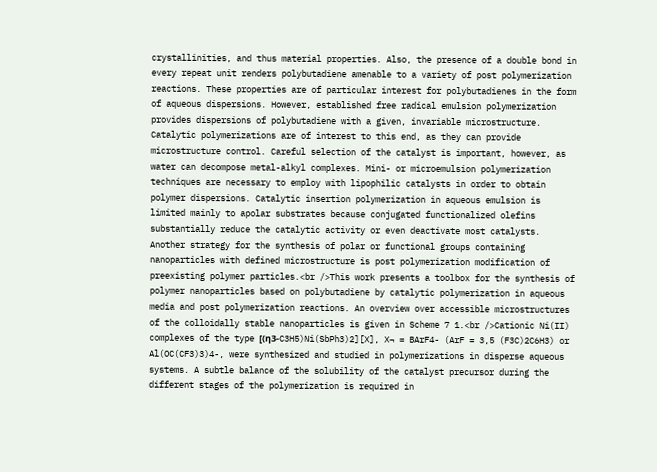crystallinities, and thus material properties. Also, the presence of a double bond in every repeat unit renders polybutadiene amenable to a variety of post polymerization reactions. These properties are of particular interest for polybutadienes in the form of aqueous dispersions. However, established free radical emulsion polymerization provides dispersions of polybutadiene with a given, invariable microstructure. Catalytic polymerizations are of interest to this end, as they can provide microstructure control. Careful selection of the catalyst is important, however, as water can decompose metal-alkyl complexes. Mini- or microemulsion polymerization techniques are necessary to employ with lipophilic catalysts in order to obtain polymer dispersions. Catalytic insertion polymerization in aqueous emulsion is limited mainly to apolar substrates because conjugated functionalized olefins substantially reduce the catalytic activity or even deactivate most catalysts. Another strategy for the synthesis of polar or functional groups containing nanoparticles with defined microstructure is post polymerization modification of preexisting polymer particles.<br />This work presents a toolbox for the synthesis of polymer nanoparticles based on polybutadiene by catalytic polymerization in aqueous media and post polymerization reactions. An overview over accessible microstructures of the colloidally stable nanoparticles is given in Scheme 7 1.<br />Cationic Ni(II) complexes of the type [(η3-C3H5)Ni(SbPh3)2][X], X¬ = BArF4- (ArF = 3,5 (F3C)2C6H3) or Al(OC(CF3)3)4-, were synthesized and studied in polymerizations in disperse aqueous systems. A subtle balance of the solubility of the catalyst precursor during the different stages of the polymerization is required in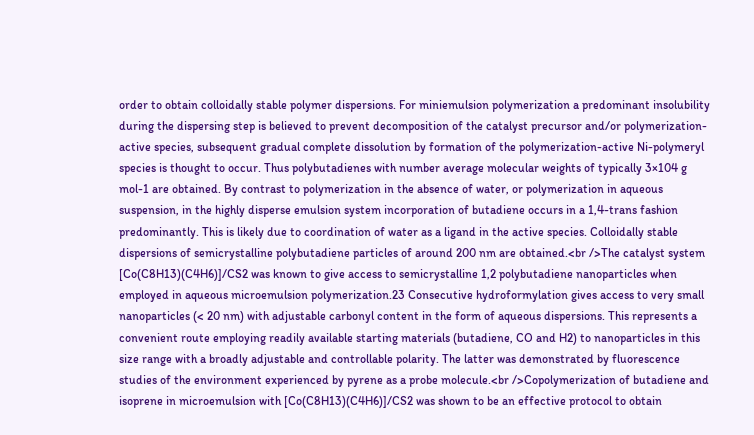order to obtain colloidally stable polymer dispersions. For miniemulsion polymerization a predominant insolubility during the dispersing step is believed to prevent decomposition of the catalyst precursor and/or polymerization-active species, subsequent gradual complete dissolution by formation of the polymerization-active Ni-polymeryl species is thought to occur. Thus polybutadienes with number average molecular weights of typically 3×104 g mol-1 are obtained. By contrast to polymerization in the absence of water, or polymerization in aqueous suspension, in the highly disperse emulsion system incorporation of butadiene occurs in a 1,4-trans fashion predominantly. This is likely due to coordination of water as a ligand in the active species. Colloidally stable dispersions of semicrystalline polybutadiene particles of around 200 nm are obtained.<br />The catalyst system [Co(C8H13)(C4H6)]/CS2 was known to give access to semicrystalline 1,2 polybutadiene nanoparticles when employed in aqueous microemulsion polymerization.23 Consecutive hydroformylation gives access to very small nanoparticles (< 20 nm) with adjustable carbonyl content in the form of aqueous dispersions. This represents a convenient route employing readily available starting materials (butadiene, CO and H2) to nanoparticles in this size range with a broadly adjustable and controllable polarity. The latter was demonstrated by fluorescence studies of the environment experienced by pyrene as a probe molecule.<br />Copolymerization of butadiene and isoprene in microemulsion with [Co(C8H13)(C4H6)]/CS2 was shown to be an effective protocol to obtain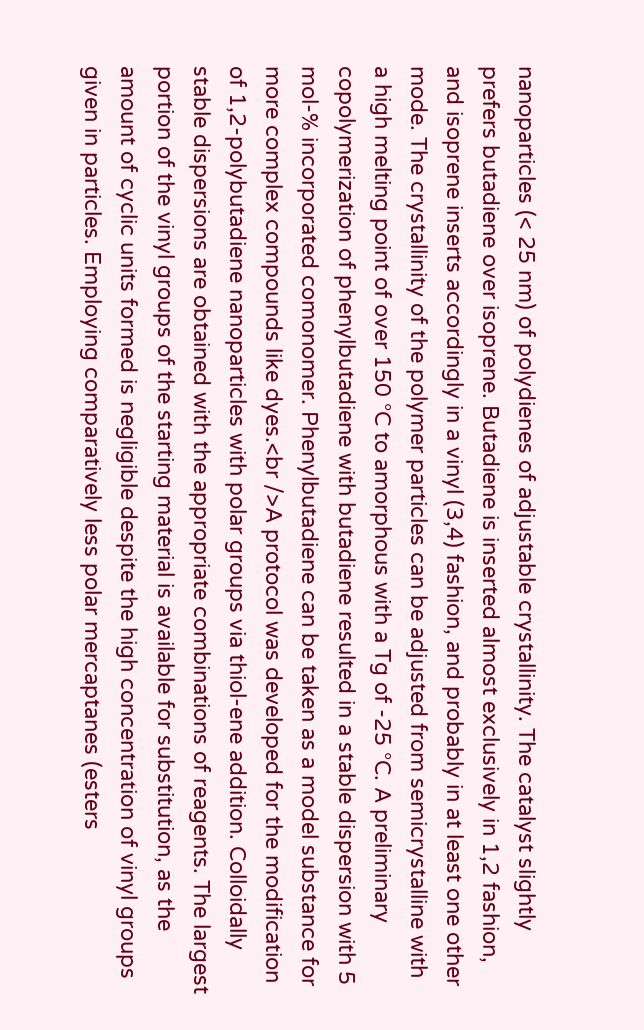nanoparticles (< 25 nm) of polydienes of adjustable crystallinity. The catalyst slightly prefers butadiene over isoprene. Butadiene is inserted almost exclusively in 1,2 fashion, and isoprene inserts accordingly in a vinyl (3,4) fashion, and probably in at least one other mode. The crystallinity of the polymer particles can be adjusted from semicrystalline with a high melting point of over 150 °C to amorphous with a Tg of -25 °C. A preliminary copolymerization of phenylbutadiene with butadiene resulted in a stable dispersion with 5 mol-% incorporated comonomer. Phenylbutadiene can be taken as a model substance for more complex compounds like dyes.<br />A protocol was developed for the modification of 1,2-polybutadiene nanoparticles with polar groups via thiol-ene addition. Colloidally stable dispersions are obtained with the appropriate combinations of reagents. The largest portion of the vinyl groups of the starting material is available for substitution, as the amount of cyclic units formed is negligible despite the high concentration of vinyl groups given in particles. Employing comparatively less polar mercaptanes (esters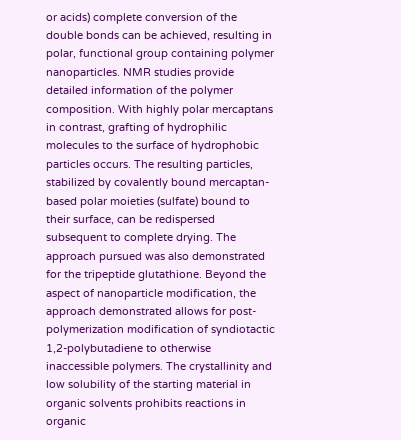or acids) complete conversion of the double bonds can be achieved, resulting in polar, functional group containing polymer nanoparticles. NMR studies provide detailed information of the polymer composition. With highly polar mercaptans in contrast, grafting of hydrophilic molecules to the surface of hydrophobic particles occurs. The resulting particles, stabilized by covalently bound mercaptan-based polar moieties (sulfate) bound to their surface, can be redispersed subsequent to complete drying. The approach pursued was also demonstrated for the tripeptide glutathione. Beyond the aspect of nanoparticle modification, the approach demonstrated allows for post-polymerization modification of syndiotactic 1,2-polybutadiene to otherwise inaccessible polymers. The crystallinity and low solubility of the starting material in organic solvents prohibits reactions in organic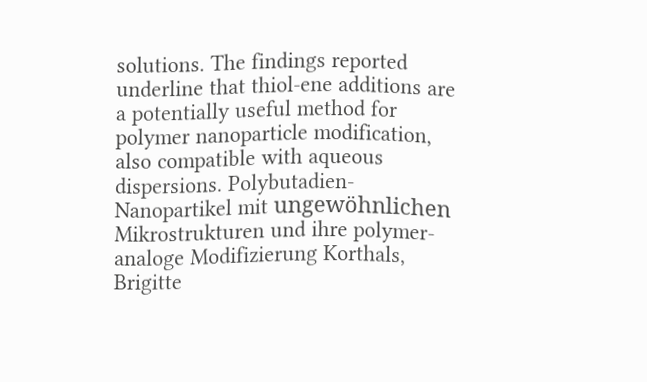solutions. The findings reported underline that thiol-ene additions are a potentially useful method for polymer nanoparticle modification, also compatible with aqueous dispersions. Polybutadien-Nanopartikel mit ungewöhnlichen Mikrostrukturen und ihre polymer-analoge Modifizierung Korthals, Brigitte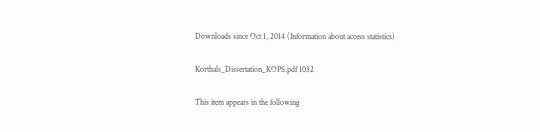Downloads since Oct 1, 2014 (Information about access statistics)

Korthals_Dissertation_KOPS.pdf 1032

This item appears in the following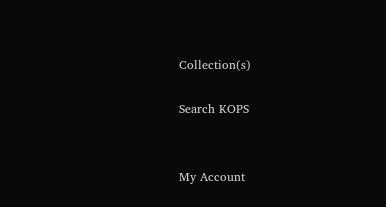Collection(s)

Search KOPS


My Account